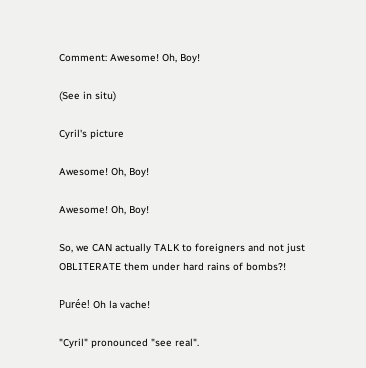Comment: Awesome! Oh, Boy!

(See in situ)

Cyril's picture

Awesome! Oh, Boy!

Awesome! Oh, Boy!

So, we CAN actually TALK to foreigners and not just OBLITERATE them under hard rains of bombs?!

Purée! Oh la vache!

"Cyril" pronounced "see real".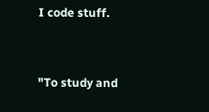I code stuff.


"To study and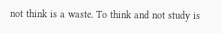not think is a waste. To think and not study is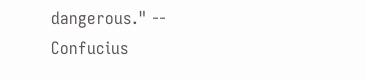dangerous." -- Confucius